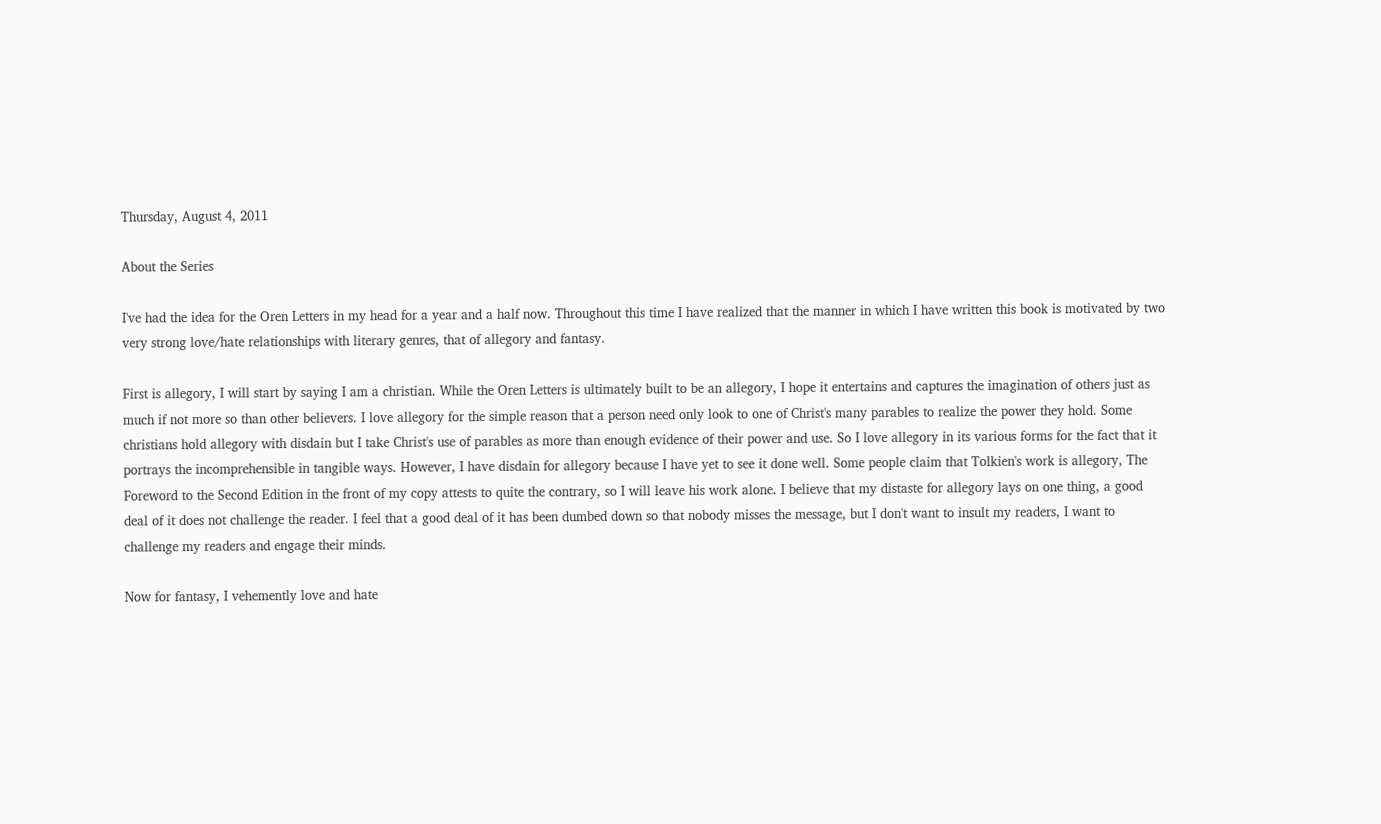Thursday, August 4, 2011

About the Series

I've had the idea for the Oren Letters in my head for a year and a half now. Throughout this time I have realized that the manner in which I have written this book is motivated by two very strong love/hate relationships with literary genres, that of allegory and fantasy.

First is allegory, I will start by saying I am a christian. While the Oren Letters is ultimately built to be an allegory, I hope it entertains and captures the imagination of others just as much if not more so than other believers. I love allegory for the simple reason that a person need only look to one of Christ's many parables to realize the power they hold. Some christians hold allegory with disdain but I take Christ's use of parables as more than enough evidence of their power and use. So I love allegory in its various forms for the fact that it portrays the incomprehensible in tangible ways. However, I have disdain for allegory because I have yet to see it done well. Some people claim that Tolkien's work is allegory, The Foreword to the Second Edition in the front of my copy attests to quite the contrary, so I will leave his work alone. I believe that my distaste for allegory lays on one thing, a good deal of it does not challenge the reader. I feel that a good deal of it has been dumbed down so that nobody misses the message, but I don't want to insult my readers, I want to challenge my readers and engage their minds.

Now for fantasy, I vehemently love and hate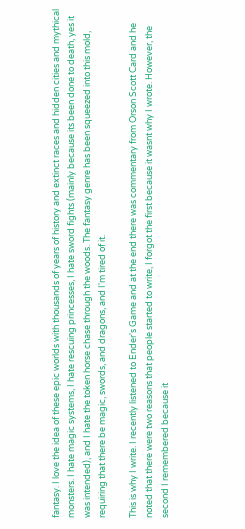fantasy. I love the idea of these epic worlds with thousands of years of history and extinct races and hidden cities and mythical monsters. I hate magic systems, I hate rescuing princesses, I hate sword fights (mainly because its been done to death, yes it was intended), and I hate the token horse chase through the woods. The fantasy genre has been squeezed into this mold, requiring that there be magic, swords, and dragons, and I'm tired of it.

This is why I write. I recently listened to Ender's Game and at the end there was commentary from Orson Scott Card and he noted that there were two reasons that people started to write, I forgot the first because it wasnt why I wrote. However, the second I remembered because it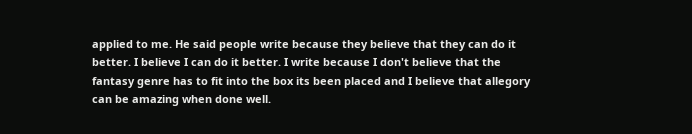applied to me. He said people write because they believe that they can do it better. I believe I can do it better. I write because I don't believe that the fantasy genre has to fit into the box its been placed and I believe that allegory can be amazing when done well.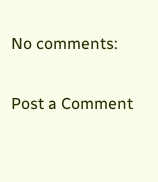No comments:

Post a Comment